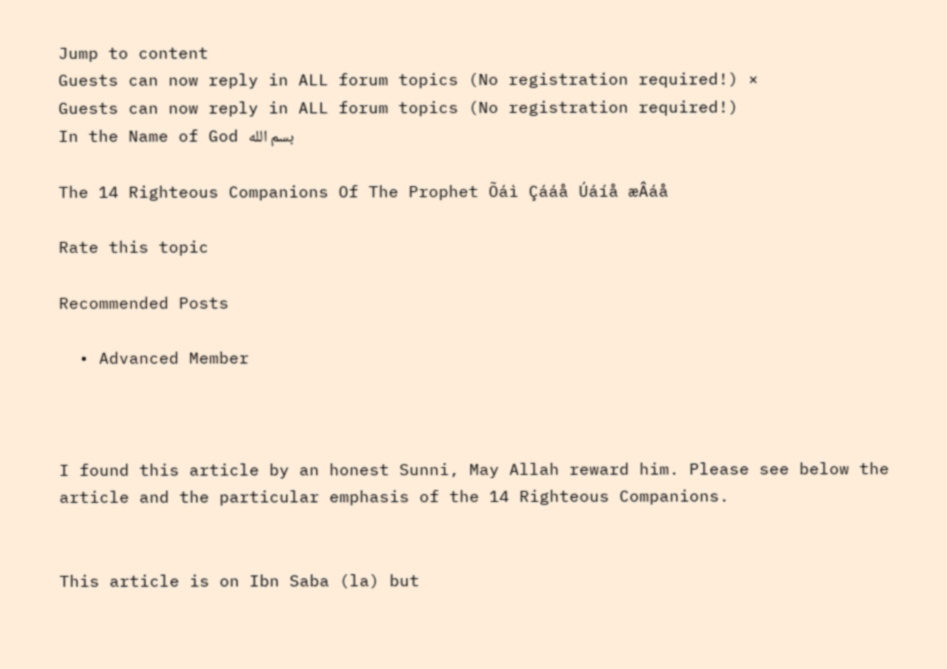Jump to content
Guests can now reply in ALL forum topics (No registration required!) ×
Guests can now reply in ALL forum topics (No registration required!)
In the Name of God بسم الله

The 14 Righteous Companions Of The Prophet Õáì Çááå Úáíå æÂáå

Rate this topic

Recommended Posts

  • Advanced Member



I found this article by an honest Sunni, May Allah reward him. Please see below the article and the particular emphasis of the 14 Righteous Companions.


This article is on Ibn Saba (la) but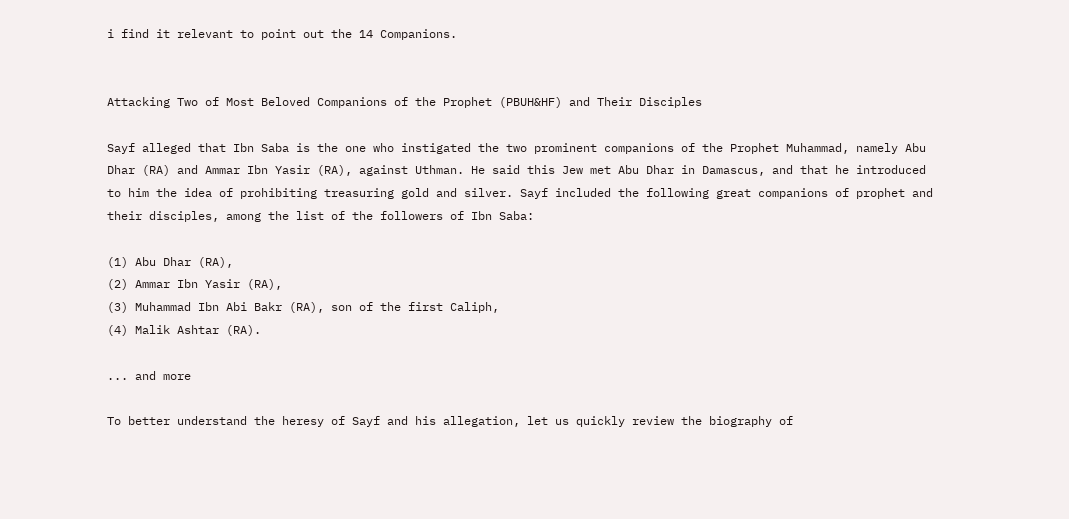i find it relevant to point out the 14 Companions.


Attacking Two of Most Beloved Companions of the Prophet (PBUH&HF) and Their Disciples

Sayf alleged that Ibn Saba is the one who instigated the two prominent companions of the Prophet Muhammad, namely Abu Dhar (RA) and Ammar Ibn Yasir (RA), against Uthman. He said this Jew met Abu Dhar in Damascus, and that he introduced to him the idea of prohibiting treasuring gold and silver. Sayf included the following great companions of prophet and their disciples, among the list of the followers of Ibn Saba:

(1) Abu Dhar (RA),
(2) Ammar Ibn Yasir (RA),
(3) Muhammad Ibn Abi Bakr (RA), son of the first Caliph,
(4) Malik Ashtar (RA).

... and more

To better understand the heresy of Sayf and his allegation, let us quickly review the biography of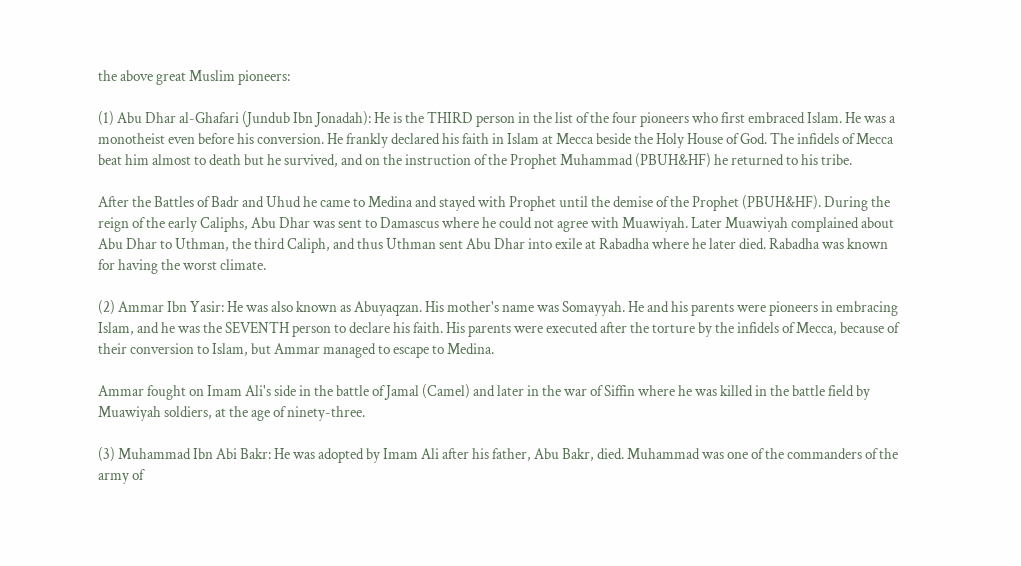the above great Muslim pioneers:

(1) Abu Dhar al-Ghafari (Jundub Ibn Jonadah): He is the THIRD person in the list of the four pioneers who first embraced Islam. He was a monotheist even before his conversion. He frankly declared his faith in Islam at Mecca beside the Holy House of God. The infidels of Mecca beat him almost to death but he survived, and on the instruction of the Prophet Muhammad (PBUH&HF) he returned to his tribe.

After the Battles of Badr and Uhud he came to Medina and stayed with Prophet until the demise of the Prophet (PBUH&HF). During the reign of the early Caliphs, Abu Dhar was sent to Damascus where he could not agree with Muawiyah. Later Muawiyah complained about Abu Dhar to Uthman, the third Caliph, and thus Uthman sent Abu Dhar into exile at Rabadha where he later died. Rabadha was known for having the worst climate.

(2) Ammar Ibn Yasir: He was also known as Abuyaqzan. His mother's name was Somayyah. He and his parents were pioneers in embracing Islam, and he was the SEVENTH person to declare his faith. His parents were executed after the torture by the infidels of Mecca, because of their conversion to Islam, but Ammar managed to escape to Medina.

Ammar fought on Imam Ali's side in the battle of Jamal (Camel) and later in the war of Siffin where he was killed in the battle field by Muawiyah soldiers, at the age of ninety-three.

(3) Muhammad Ibn Abi Bakr: He was adopted by Imam Ali after his father, Abu Bakr, died. Muhammad was one of the commanders of the army of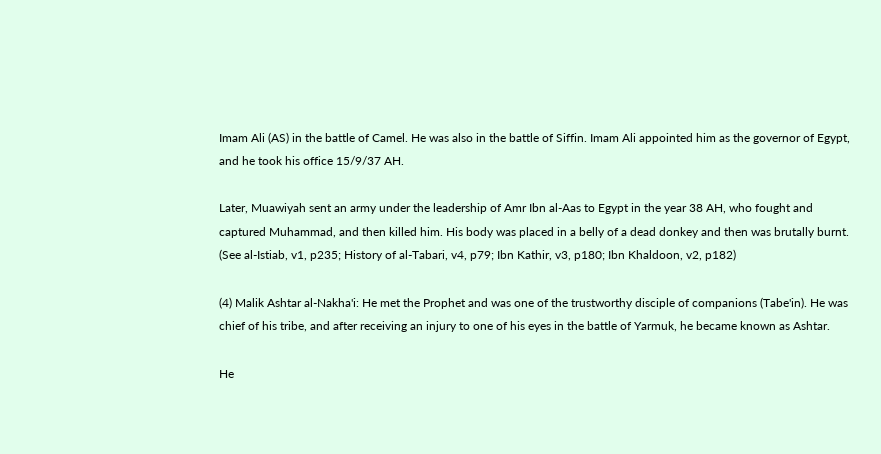Imam Ali (AS) in the battle of Camel. He was also in the battle of Siffin. Imam Ali appointed him as the governor of Egypt, and he took his office 15/9/37 AH.

Later, Muawiyah sent an army under the leadership of Amr Ibn al-Aas to Egypt in the year 38 AH, who fought and captured Muhammad, and then killed him. His body was placed in a belly of a dead donkey and then was brutally burnt. (See al-Istiab, v1, p235; History of al-Tabari, v4, p79; Ibn Kathir, v3, p180; Ibn Khaldoon, v2, p182)

(4) Malik Ashtar al-Nakha'i: He met the Prophet and was one of the trustworthy disciple of companions (Tabe'in). He was chief of his tribe, and after receiving an injury to one of his eyes in the battle of Yarmuk, he became known as Ashtar.

He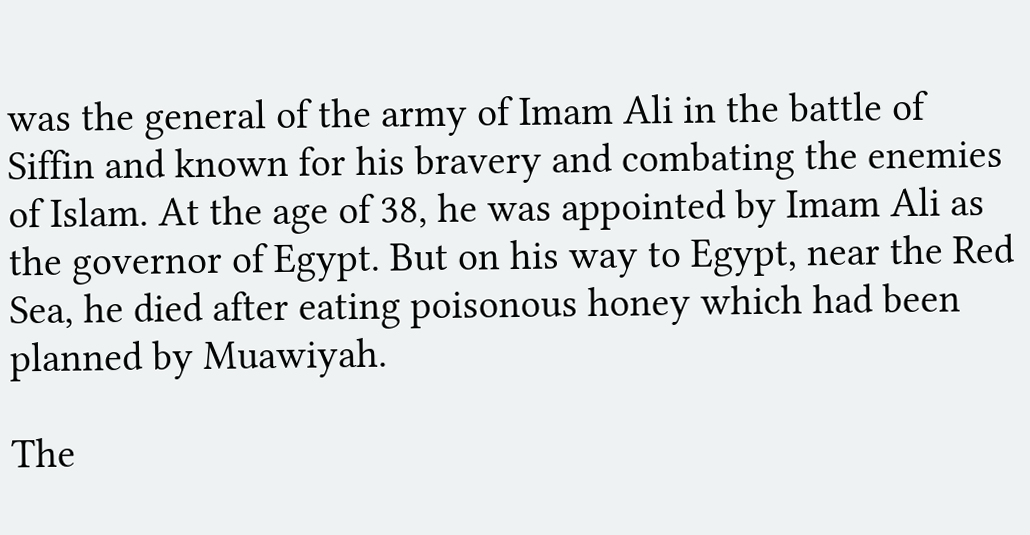was the general of the army of Imam Ali in the battle of Siffin and known for his bravery and combating the enemies of Islam. At the age of 38, he was appointed by Imam Ali as the governor of Egypt. But on his way to Egypt, near the Red Sea, he died after eating poisonous honey which had been planned by Muawiyah.

The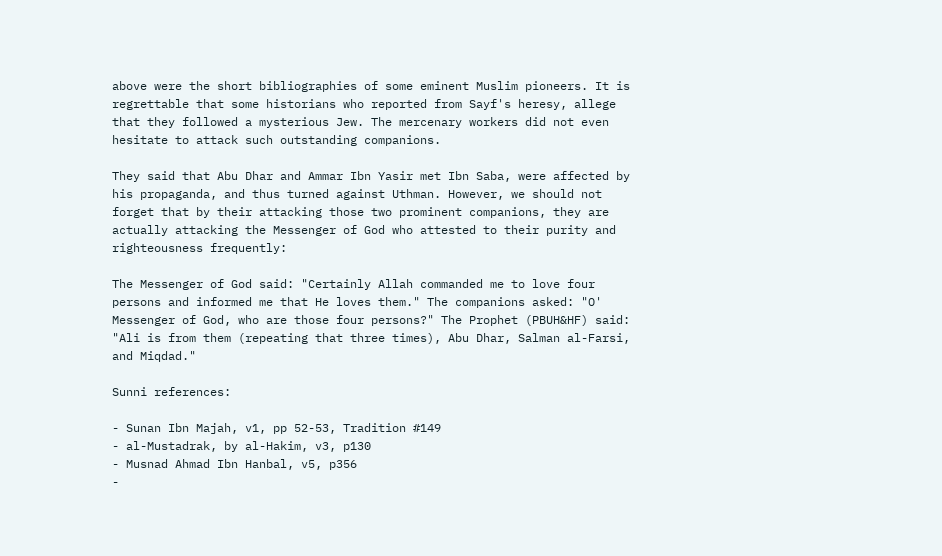above were the short bibliographies of some eminent Muslim pioneers. It is regrettable that some historians who reported from Sayf's heresy, allege that they followed a mysterious Jew. The mercenary workers did not even hesitate to attack such outstanding companions.

They said that Abu Dhar and Ammar Ibn Yasir met Ibn Saba, were affected by his propaganda, and thus turned against Uthman. However, we should not forget that by their attacking those two prominent companions, they are actually attacking the Messenger of God who attested to their purity and righteousness frequently:

The Messenger of God said: "Certainly Allah commanded me to love four persons and informed me that He loves them." The companions asked: "O' Messenger of God, who are those four persons?" The Prophet (PBUH&HF) said: "Ali is from them (repeating that three times), Abu Dhar, Salman al-Farsi, and Miqdad."

Sunni references:

- Sunan Ibn Majah, v1, pp 52-53, Tradition #149
- al-Mustadrak, by al-Hakim, v3, p130
- Musnad Ahmad Ibn Hanbal, v5, p356
-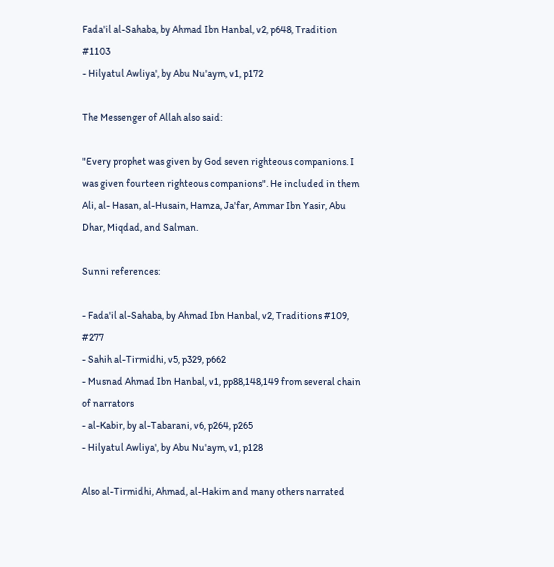Fada'il al-Sahaba, by Ahmad Ibn Hanbal, v2, p648, Tradition #1103
- Hilyatul Awliya', by Abu Nu'aym, v1, p172

The Messenger of Allah also said:

"Every prophet was given by God seven righteous companions. I was given fourteen righteous companions". He included in them Ali, al- Hasan, al-Husain, Hamza, Ja'far, Ammar Ibn Yasir, Abu Dhar, Miqdad, and Salman.

Sunni references:

- Fada'il al-Sahaba, by Ahmad Ibn Hanbal, v2, Traditions #109, #277
- Sahih al-Tirmidhi, v5, p329, p662
- Musnad Ahmad Ibn Hanbal, v1, pp88,148,149 from several chain of narrators
- al-Kabir, by al-Tabarani, v6, p264, p265
- Hilyatul Awliya', by Abu Nu'aym, v1, p128

Also al-Tirmidhi, Ahmad, al-Hakim and many others narrated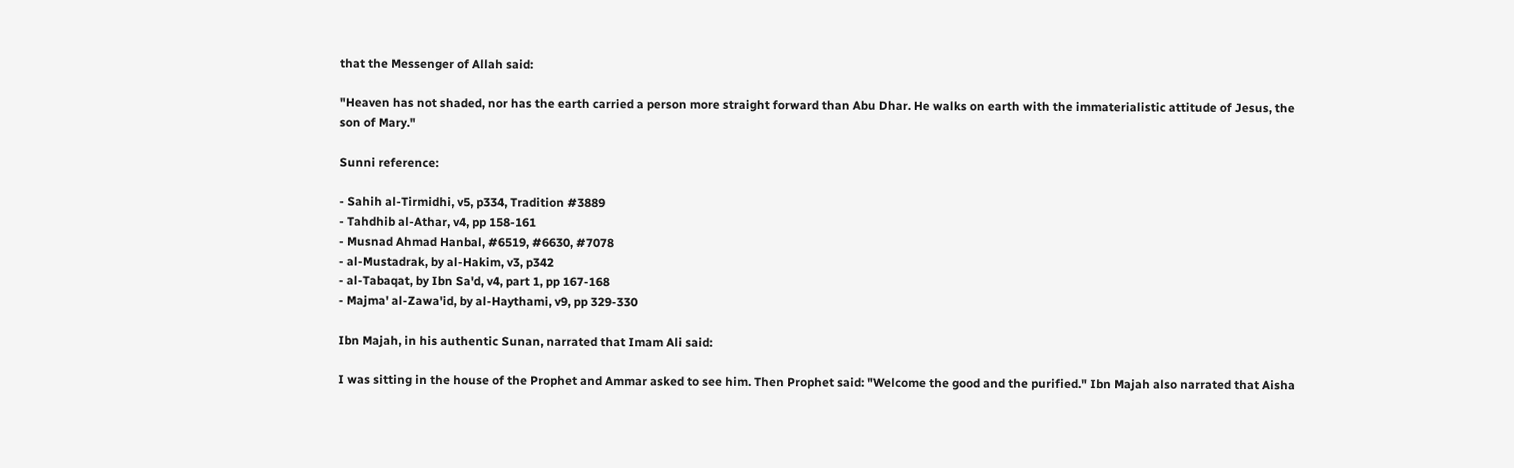that the Messenger of Allah said:

"Heaven has not shaded, nor has the earth carried a person more straight forward than Abu Dhar. He walks on earth with the immaterialistic attitude of Jesus, the son of Mary."

Sunni reference:

- Sahih al-Tirmidhi, v5, p334, Tradition #3889
- Tahdhib al-Athar, v4, pp 158-161
- Musnad Ahmad Hanbal, #6519, #6630, #7078
- al-Mustadrak, by al-Hakim, v3, p342
- al-Tabaqat, by Ibn Sa'd, v4, part 1, pp 167-168
- Majma' al-Zawa'id, by al-Haythami, v9, pp 329-330

Ibn Majah, in his authentic Sunan, narrated that Imam Ali said:

I was sitting in the house of the Prophet and Ammar asked to see him. Then Prophet said: "Welcome the good and the purified." Ibn Majah also narrated that Aisha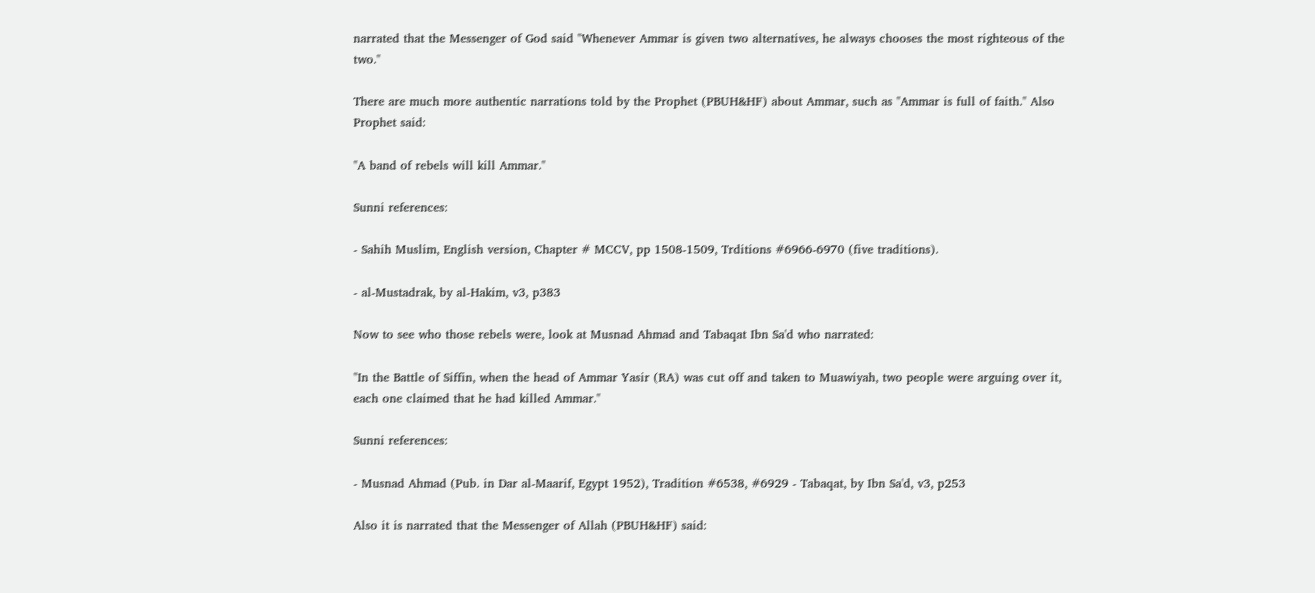narrated that the Messenger of God said "Whenever Ammar is given two alternatives, he always chooses the most righteous of the two."

There are much more authentic narrations told by the Prophet (PBUH&HF) about Ammar, such as "Ammar is full of faith." Also Prophet said:

"A band of rebels will kill Ammar."

Sunni references:

- Sahih Muslim, English version, Chapter # MCCV, pp 1508-1509, Trditions #6966-6970 (five traditions).

- al-Mustadrak, by al-Hakim, v3, p383

Now to see who those rebels were, look at Musnad Ahmad and Tabaqat Ibn Sa'd who narrated:

"In the Battle of Siffin, when the head of Ammar Yasir (RA) was cut off and taken to Muawiyah, two people were arguing over it, each one claimed that he had killed Ammar."

Sunni references:

- Musnad Ahmad (Pub. in Dar al-Maarif, Egypt 1952), Tradition #6538, #6929 - Tabaqat, by Ibn Sa'd, v3, p253

Also it is narrated that the Messenger of Allah (PBUH&HF) said: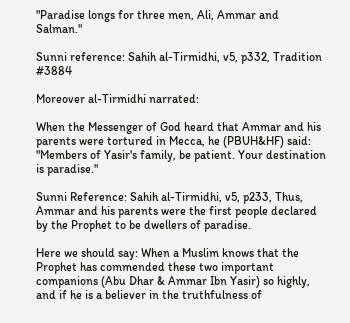"Paradise longs for three men, Ali, Ammar and Salman."

Sunni reference: Sahih al-Tirmidhi, v5, p332, Tradition #3884

Moreover al-Tirmidhi narrated:

When the Messenger of God heard that Ammar and his parents were tortured in Mecca, he (PBUH&HF) said: "Members of Yasir's family, be patient. Your destination is paradise."

Sunni Reference: Sahih al-Tirmidhi, v5, p233, Thus, Ammar and his parents were the first people declared by the Prophet to be dwellers of paradise.

Here we should say: When a Muslim knows that the Prophet has commended these two important companions (Abu Dhar & Ammar Ibn Yasir) so highly, and if he is a believer in the truthfulness of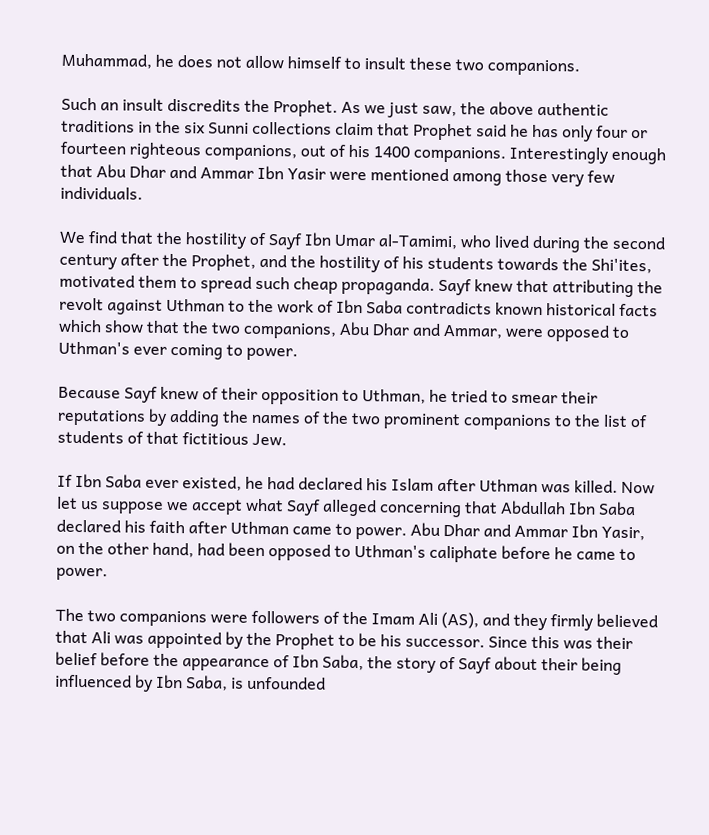Muhammad, he does not allow himself to insult these two companions.

Such an insult discredits the Prophet. As we just saw, the above authentic traditions in the six Sunni collections claim that Prophet said he has only four or fourteen righteous companions, out of his 1400 companions. Interestingly enough that Abu Dhar and Ammar Ibn Yasir were mentioned among those very few individuals.

We find that the hostility of Sayf Ibn Umar al-Tamimi, who lived during the second century after the Prophet, and the hostility of his students towards the Shi'ites, motivated them to spread such cheap propaganda. Sayf knew that attributing the revolt against Uthman to the work of Ibn Saba contradicts known historical facts which show that the two companions, Abu Dhar and Ammar, were opposed to Uthman's ever coming to power.

Because Sayf knew of their opposition to Uthman, he tried to smear their reputations by adding the names of the two prominent companions to the list of students of that fictitious Jew.

If Ibn Saba ever existed, he had declared his Islam after Uthman was killed. Now let us suppose we accept what Sayf alleged concerning that Abdullah Ibn Saba declared his faith after Uthman came to power. Abu Dhar and Ammar Ibn Yasir, on the other hand, had been opposed to Uthman's caliphate before he came to power.

The two companions were followers of the Imam Ali (AS), and they firmly believed that Ali was appointed by the Prophet to be his successor. Since this was their belief before the appearance of Ibn Saba, the story of Sayf about their being influenced by Ibn Saba, is unfounded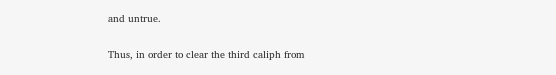and untrue.

Thus, in order to clear the third caliph from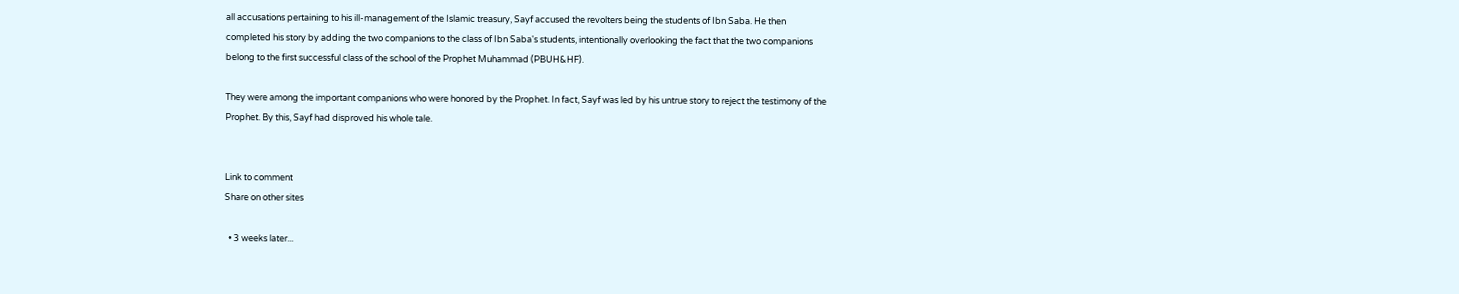all accusations pertaining to his ill-management of the Islamic treasury, Sayf accused the revolters being the students of Ibn Saba. He then completed his story by adding the two companions to the class of Ibn Saba's students, intentionally overlooking the fact that the two companions belong to the first successful class of the school of the Prophet Muhammad (PBUH&HF).

They were among the important companions who were honored by the Prophet. In fact, Sayf was led by his untrue story to reject the testimony of the Prophet. By this, Sayf had disproved his whole tale.


Link to comment
Share on other sites

  • 3 weeks later...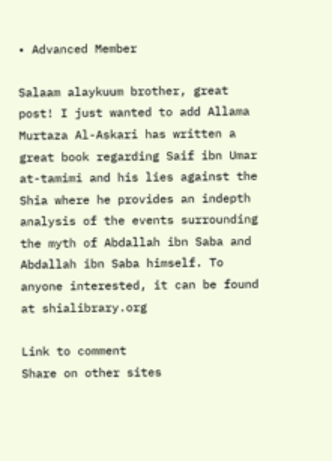• Advanced Member

Salaam alaykuum brother, great post! I just wanted to add Allama Murtaza Al-Askari has written a great book regarding Saif ibn Umar at-tamimi and his lies against the Shia where he provides an indepth analysis of the events surrounding the myth of Abdallah ibn Saba and Abdallah ibn Saba himself. To anyone interested, it can be found at shialibrary.org

Link to comment
Share on other sites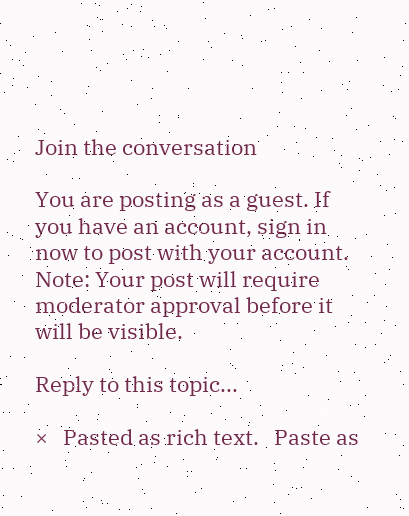Join the conversation

You are posting as a guest. If you have an account, sign in now to post with your account.
Note: Your post will require moderator approval before it will be visible.

Reply to this topic...

×   Pasted as rich text.   Paste as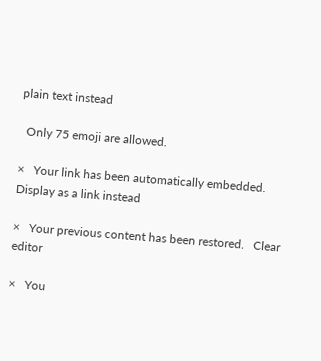plain text instead

  Only 75 emoji are allowed.

×   Your link has been automatically embedded.   Display as a link instead

×   Your previous content has been restored.   Clear editor

×   You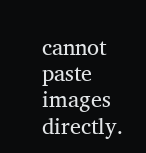cannot paste images directly.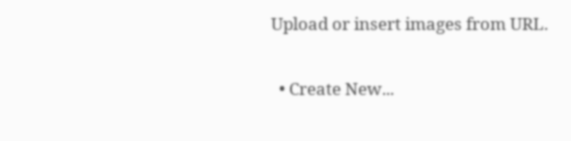Upload or insert images from URL.

  • Create New...